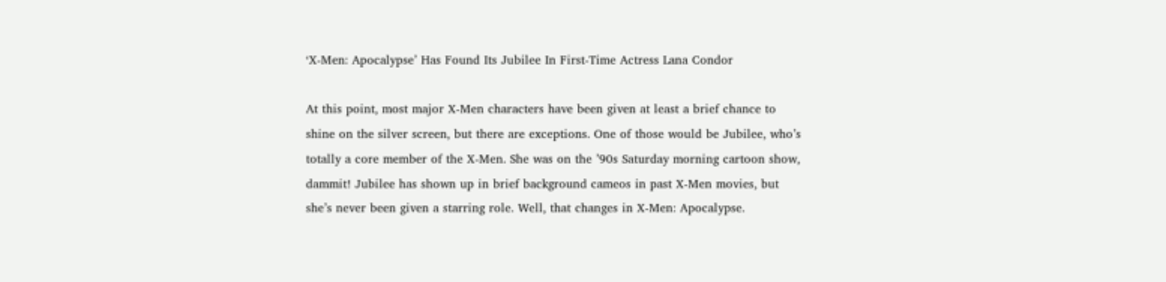‘X-Men: Apocalypse’ Has Found Its Jubilee In First-Time Actress Lana Condor

At this point, most major X-Men characters have been given at least a brief chance to shine on the silver screen, but there are exceptions. One of those would be Jubilee, who’s totally a core member of the X-Men. She was on the ’90s Saturday morning cartoon show, dammit! Jubilee has shown up in brief background cameos in past X-Men movies, but she’s never been given a starring role. Well, that changes in X-Men: Apocalypse.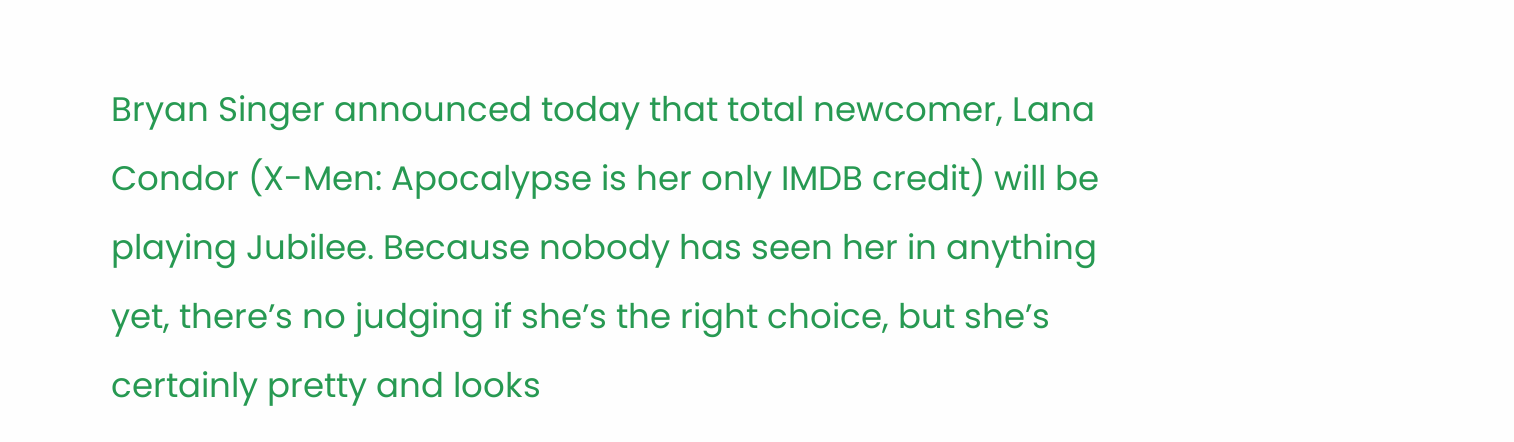Bryan Singer announced today that total newcomer, Lana Condor (X-Men: Apocalypse is her only IMDB credit) will be playing Jubilee. Because nobody has seen her in anything yet, there’s no judging if she’s the right choice, but she’s certainly pretty and looks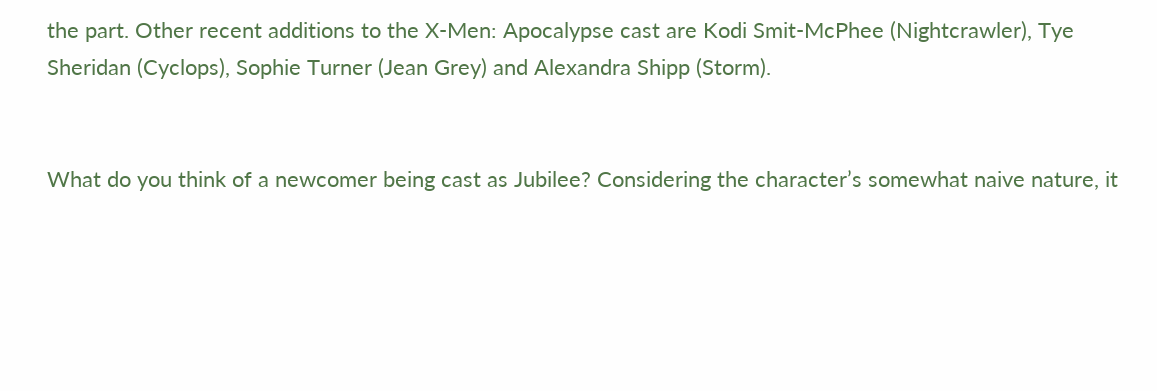the part. Other recent additions to the X-Men: Apocalypse cast are Kodi Smit-McPhee (Nightcrawler), Tye Sheridan (Cyclops), Sophie Turner (Jean Grey) and Alexandra Shipp (Storm).


What do you think of a newcomer being cast as Jubilee? Considering the character’s somewhat naive nature, it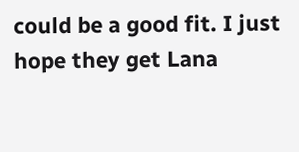could be a good fit. I just hope they get Lana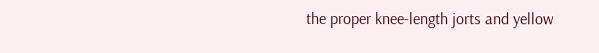the proper knee-length jorts and yellow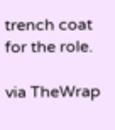trench coat for the role.

via TheWrap